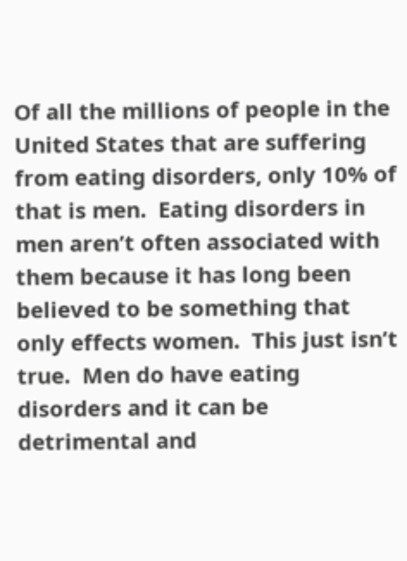Of all the millions of people in the United States that are suffering from eating disorders, only 10% of that is men.  Eating disorders in men aren’t often associated with them because it has long been believed to be something that only effects women.  This just isn’t true.  Men do have eating disorders and it can be detrimental and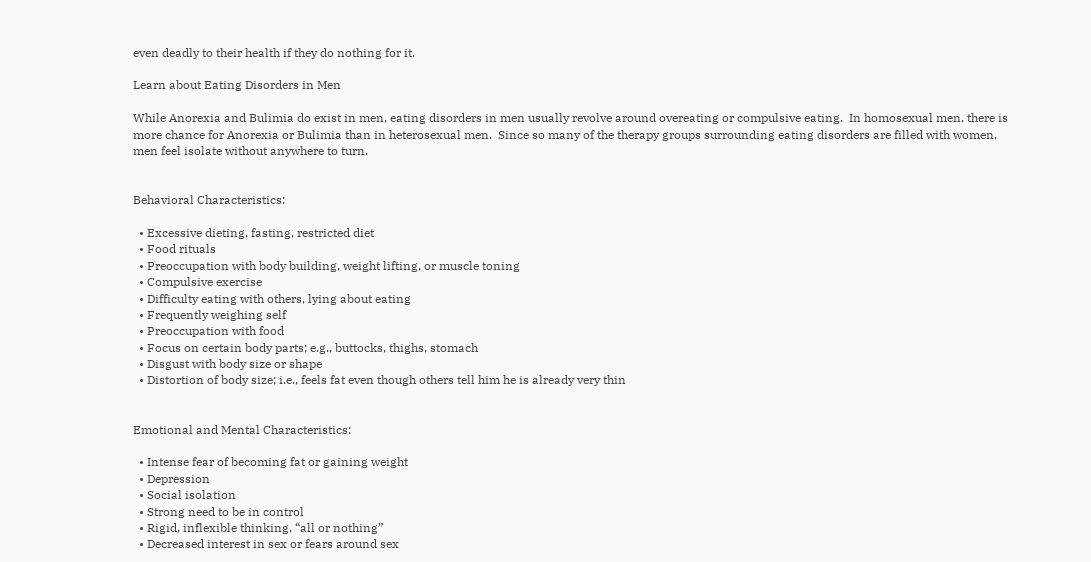even deadly to their health if they do nothing for it.

Learn about Eating Disorders in Men

While Anorexia and Bulimia do exist in men, eating disorders in men usually revolve around overeating or compulsive eating.  In homosexual men, there is more chance for Anorexia or Bulimia than in heterosexual men.  Since so many of the therapy groups surrounding eating disorders are filled with women, men feel isolate without anywhere to turn.


Behavioral Characteristics:

  • Excessive dieting, fasting, restricted diet
  • Food rituals
  • Preoccupation with body building, weight lifting, or muscle toning
  • Compulsive exercise
  • Difficulty eating with others, lying about eating
  • Frequently weighing self
  • Preoccupation with food
  • Focus on certain body parts; e.g., buttocks, thighs, stomach
  • Disgust with body size or shape
  • Distortion of body size; i.e., feels fat even though others tell him he is already very thin


Emotional and Mental Characteristics:

  • Intense fear of becoming fat or gaining weight
  • Depression
  • Social isolation
  • Strong need to be in control
  • Rigid, inflexible thinking, “all or nothing”
  • Decreased interest in sex or fears around sex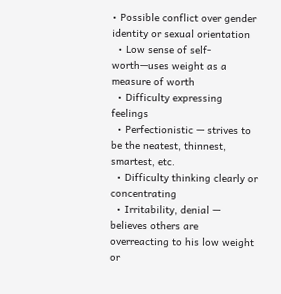• Possible conflict over gender identity or sexual orientation
  • Low sense of self-worth—uses weight as a measure of worth
  • Difficulty expressing feelings
  • Perfectionistic — strives to be the neatest, thinnest, smartest, etc.
  • Difficulty thinking clearly or concentrating
  • Irritability, denial — believes others are overreacting to his low weight or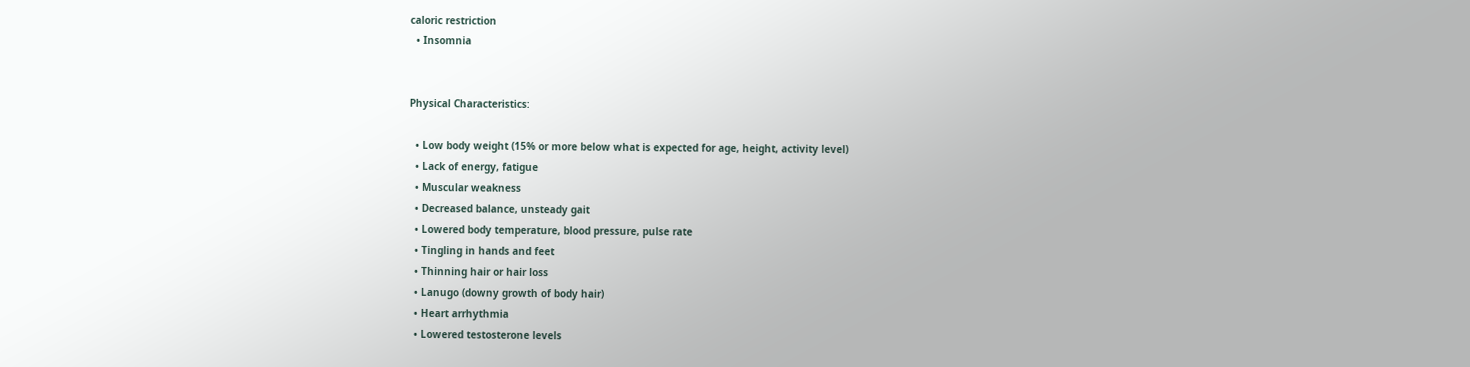caloric restriction
  • Insomnia


Physical Characteristics:

  • Low body weight (15% or more below what is expected for age, height, activity level)
  • Lack of energy, fatigue
  • Muscular weakness
  • Decreased balance, unsteady gait
  • Lowered body temperature, blood pressure, pulse rate
  • Tingling in hands and feet
  • Thinning hair or hair loss
  • Lanugo (downy growth of body hair)
  • Heart arrhythmia
  • Lowered testosterone levels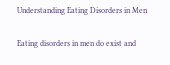Understanding Eating Disorders in Men

Eating disorders in men do exist and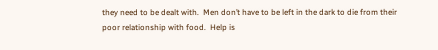they need to be dealt with.  Men don’t have to be left in the dark to die from their poor relationship with food.  Help is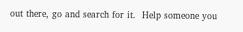out there, go and search for it.  Help someone you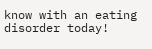know with an eating disorder today!